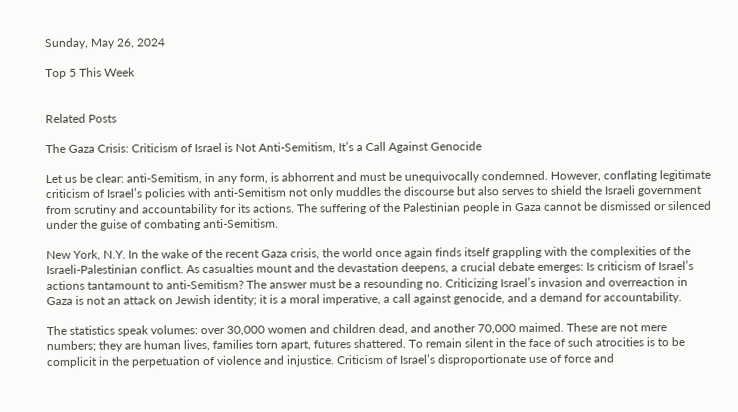Sunday, May 26, 2024

Top 5 This Week


Related Posts

The Gaza Crisis: Criticism of Israel is Not Anti-Semitism, It’s a Call Against Genocide

Let us be clear: anti-Semitism, in any form, is abhorrent and must be unequivocally condemned. However, conflating legitimate criticism of Israel’s policies with anti-Semitism not only muddles the discourse but also serves to shield the Israeli government from scrutiny and accountability for its actions. The suffering of the Palestinian people in Gaza cannot be dismissed or silenced under the guise of combating anti-Semitism.

New York, N.Y. In the wake of the recent Gaza crisis, the world once again finds itself grappling with the complexities of the Israeli-Palestinian conflict. As casualties mount and the devastation deepens, a crucial debate emerges: Is criticism of Israel’s actions tantamount to anti-Semitism? The answer must be a resounding no. Criticizing Israel’s invasion and overreaction in Gaza is not an attack on Jewish identity; it is a moral imperative, a call against genocide, and a demand for accountability.

The statistics speak volumes: over 30,000 women and children dead, and another 70,000 maimed. These are not mere numbers; they are human lives, families torn apart, futures shattered. To remain silent in the face of such atrocities is to be complicit in the perpetuation of violence and injustice. Criticism of Israel’s disproportionate use of force and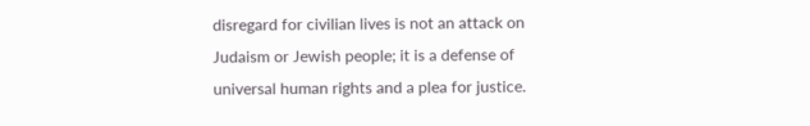disregard for civilian lives is not an attack on Judaism or Jewish people; it is a defense of universal human rights and a plea for justice.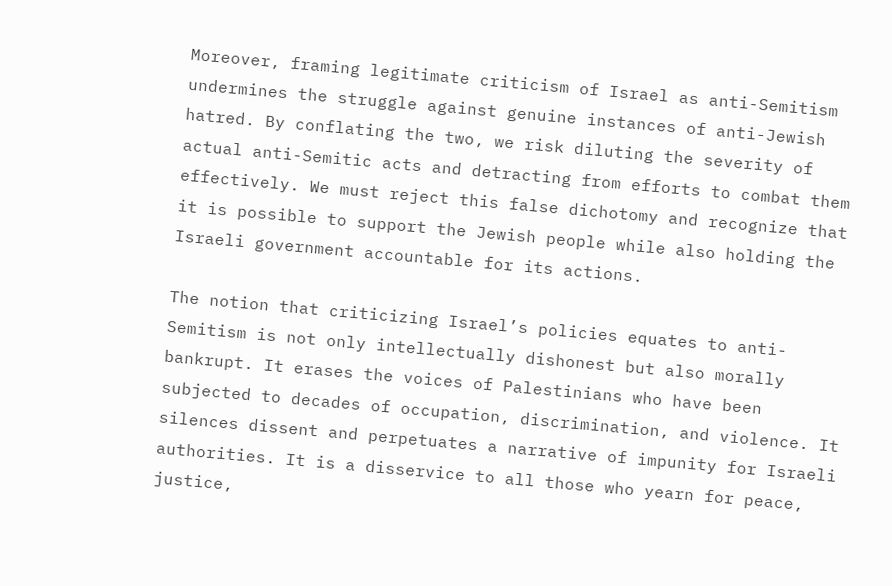Moreover, framing legitimate criticism of Israel as anti-Semitism undermines the struggle against genuine instances of anti-Jewish hatred. By conflating the two, we risk diluting the severity of actual anti-Semitic acts and detracting from efforts to combat them effectively. We must reject this false dichotomy and recognize that it is possible to support the Jewish people while also holding the Israeli government accountable for its actions.

The notion that criticizing Israel’s policies equates to anti-Semitism is not only intellectually dishonest but also morally bankrupt. It erases the voices of Palestinians who have been subjected to decades of occupation, discrimination, and violence. It silences dissent and perpetuates a narrative of impunity for Israeli authorities. It is a disservice to all those who yearn for peace, justice,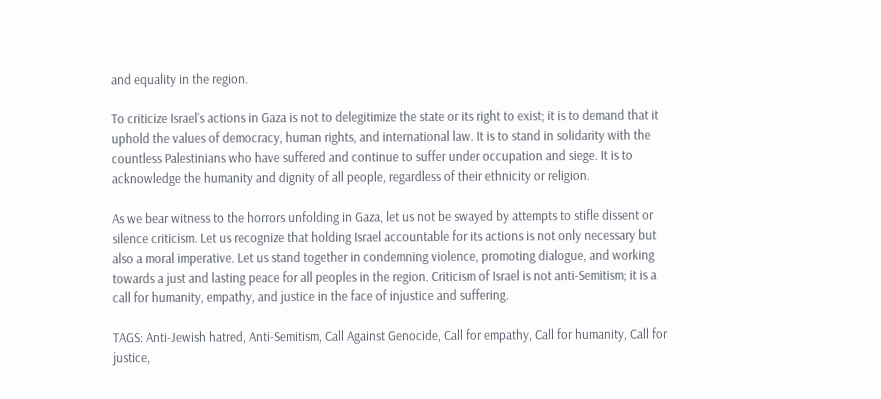and equality in the region.

To criticize Israel’s actions in Gaza is not to delegitimize the state or its right to exist; it is to demand that it uphold the values of democracy, human rights, and international law. It is to stand in solidarity with the countless Palestinians who have suffered and continue to suffer under occupation and siege. It is to acknowledge the humanity and dignity of all people, regardless of their ethnicity or religion.

As we bear witness to the horrors unfolding in Gaza, let us not be swayed by attempts to stifle dissent or silence criticism. Let us recognize that holding Israel accountable for its actions is not only necessary but also a moral imperative. Let us stand together in condemning violence, promoting dialogue, and working towards a just and lasting peace for all peoples in the region. Criticism of Israel is not anti-Semitism; it is a call for humanity, empathy, and justice in the face of injustice and suffering.

TAGS: Anti-Jewish hatred, Anti-Semitism, Call Against Genocide, Call for empathy, Call for humanity, Call for justice,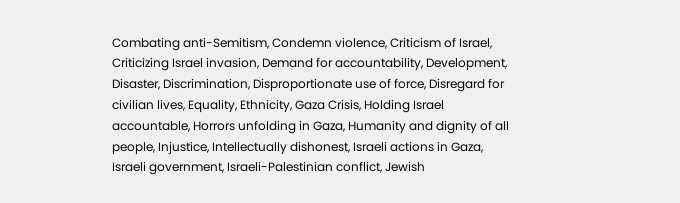Combating anti-Semitism, Condemn violence, Criticism of Israel, Criticizing Israel invasion, Demand for accountability, Development, Disaster, Discrimination, Disproportionate use of force, Disregard for civilian lives, Equality, Ethnicity, Gaza Crisis, Holding Israel accountable, Horrors unfolding in Gaza, Humanity and dignity of all people, Injustice, Intellectually dishonest, Israeli actions in Gaza, Israeli government, Israeli-Palestinian conflict, Jewish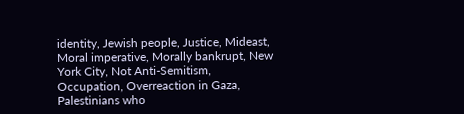identity, Jewish people, Justice, Mideast, Moral imperative, Morally bankrupt, New York City, Not Anti-Semitism, Occupation, Overreaction in Gaza, Palestinians who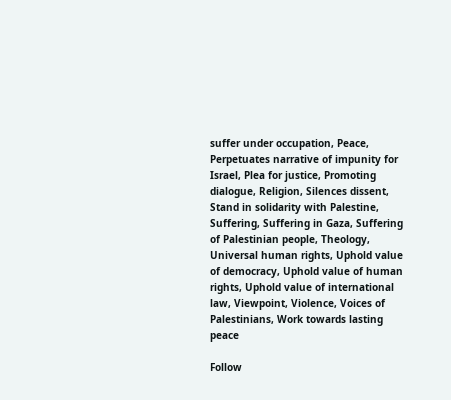suffer under occupation, Peace, Perpetuates narrative of impunity for Israel, Plea for justice, Promoting dialogue, Religion, Silences dissent, Stand in solidarity with Palestine, Suffering, Suffering in Gaza, Suffering of Palestinian people, Theology, Universal human rights, Uphold value of democracy, Uphold value of human rights, Uphold value of international law, Viewpoint, Violence, Voices of Palestinians, Work towards lasting peace

Follow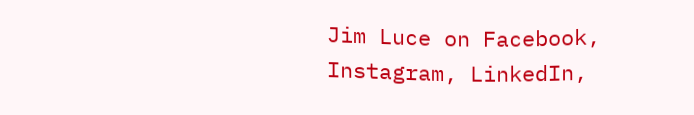Jim Luce on Facebook, Instagram, LinkedIn,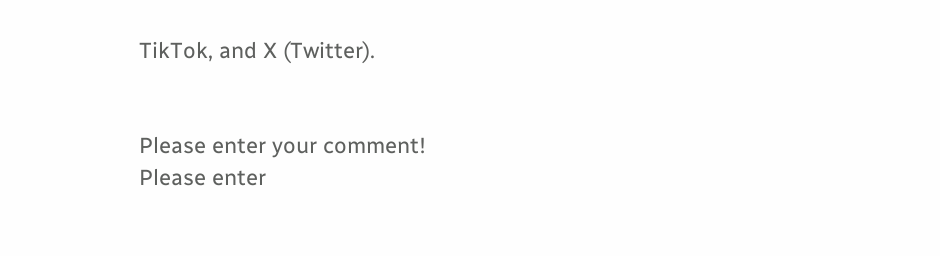TikTok, and X (Twitter).


Please enter your comment!
Please enter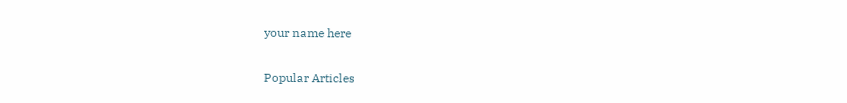your name here

Popular Articles